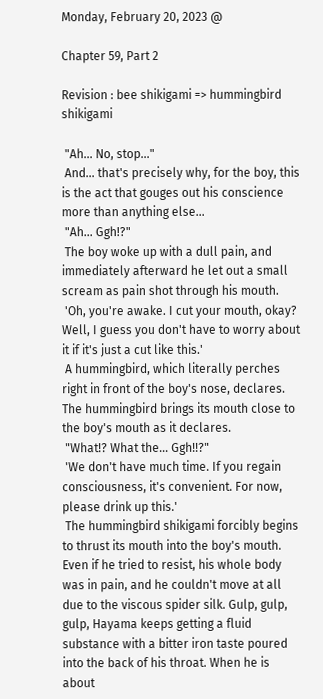Monday, February 20, 2023 @

Chapter 59, Part 2

Revision : bee shikigami => hummingbird shikigami

 "Ah... No, stop..."
 And... that's precisely why, for the boy, this is the act that gouges out his conscience more than anything else...
 "Ah... Ggh!?"
 The boy woke up with a dull pain, and immediately afterward he let out a small scream as pain shot through his mouth.
 'Oh, you're awake. I cut your mouth, okay? Well, I guess you don't have to worry about it if it's just a cut like this.'
 A hummingbird, which literally perches right in front of the boy's nose, declares. The hummingbird brings its mouth close to the boy's mouth as it declares.
 "What!? What the... Ggh!!?"
 'We don't have much time. If you regain consciousness, it's convenient. For now, please drink up this.'
 The hummingbird shikigami forcibly begins to thrust its mouth into the boy's mouth. Even if he tried to resist, his whole body was in pain, and he couldn't move at all due to the viscous spider silk. Gulp, gulp, gulp, Hayama keeps getting a fluid substance with a bitter iron taste poured into the back of his throat. When he is about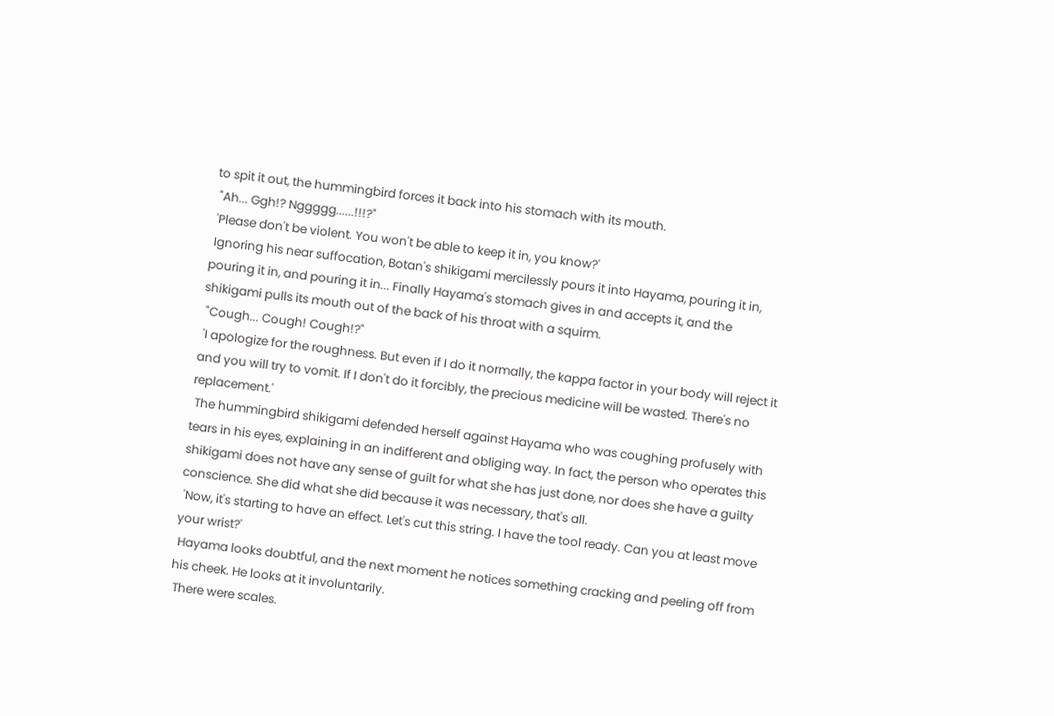to spit it out, the hummingbird forces it back into his stomach with its mouth.
 "Ah... Ggh!? Nggggg......!!!?"
 'Please don't be violent. You won't be able to keep it in, you know?'
 Ignoring his near suffocation, Botan's shikigami mercilessly pours it into Hayama, pouring it in, pouring it in, and pouring it in... Finally Hayama's stomach gives in and accepts it, and the shikigami pulls its mouth out of the back of his throat with a squirm.
 "Cough... Cough! Cough!?"
 'I apologize for the roughness. But even if I do it normally, the kappa factor in your body will reject it and you will try to vomit. If I don't do it forcibly, the precious medicine will be wasted. There's no replacement.'
 The hummingbird shikigami defended herself against Hayama who was coughing profusely with tears in his eyes, explaining in an indifferent and obliging way. In fact, the person who operates this shikigami does not have any sense of guilt for what she has just done, nor does she have a guilty conscience. She did what she did because it was necessary, that's all.
 'Now, it's starting to have an effect. Let's cut this string. I have the tool ready. Can you at least move your wrist?'
 Hayama looks doubtful, and the next moment he notices something cracking and peeling off from his cheek. He looks at it involuntarily.
 There were scales.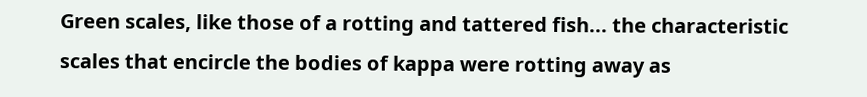Green scales, like those of a rotting and tattered fish... the characteristic scales that encircle the bodies of kappa were rotting away as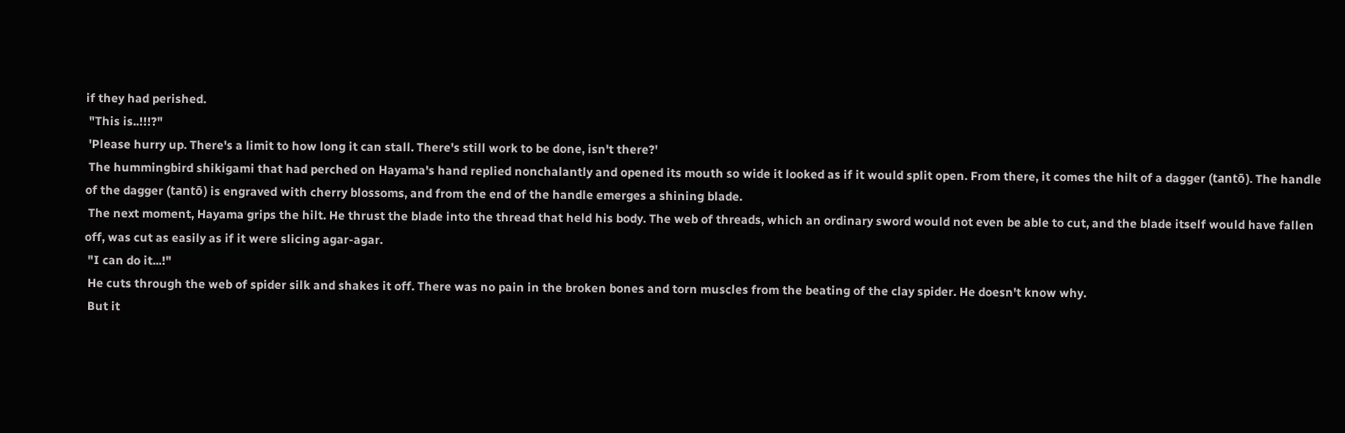if they had perished.
 "This is..!!!?"
 'Please hurry up. There's a limit to how long it can stall. There's still work to be done, isn't there?'
 The hummingbird shikigami that had perched on Hayama's hand replied nonchalantly and opened its mouth so wide it looked as if it would split open. From there, it comes the hilt of a dagger (tantō). The handle of the dagger (tantō) is engraved with cherry blossoms, and from the end of the handle emerges a shining blade.
 The next moment, Hayama grips the hilt. He thrust the blade into the thread that held his body. The web of threads, which an ordinary sword would not even be able to cut, and the blade itself would have fallen off, was cut as easily as if it were slicing agar-agar.
 "I can do it...!"
 He cuts through the web of spider silk and shakes it off. There was no pain in the broken bones and torn muscles from the beating of the clay spider. He doesn't know why.
 But it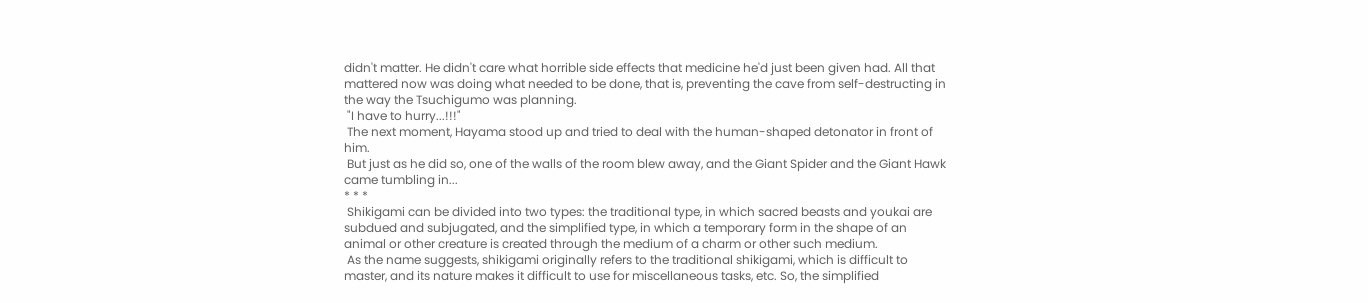didn't matter. He didn't care what horrible side effects that medicine he'd just been given had. All that mattered now was doing what needed to be done, that is, preventing the cave from self-destructing in the way the Tsuchigumo was planning.
 "I have to hurry...!!!"
 The next moment, Hayama stood up and tried to deal with the human-shaped detonator in front of him.
 But just as he did so, one of the walls of the room blew away, and the Giant Spider and the Giant Hawk came tumbling in...
* * *
 Shikigami can be divided into two types: the traditional type, in which sacred beasts and youkai are subdued and subjugated, and the simplified type, in which a temporary form in the shape of an animal or other creature is created through the medium of a charm or other such medium.
 As the name suggests, shikigami originally refers to the traditional shikigami, which is difficult to master, and its nature makes it difficult to use for miscellaneous tasks, etc. So, the simplified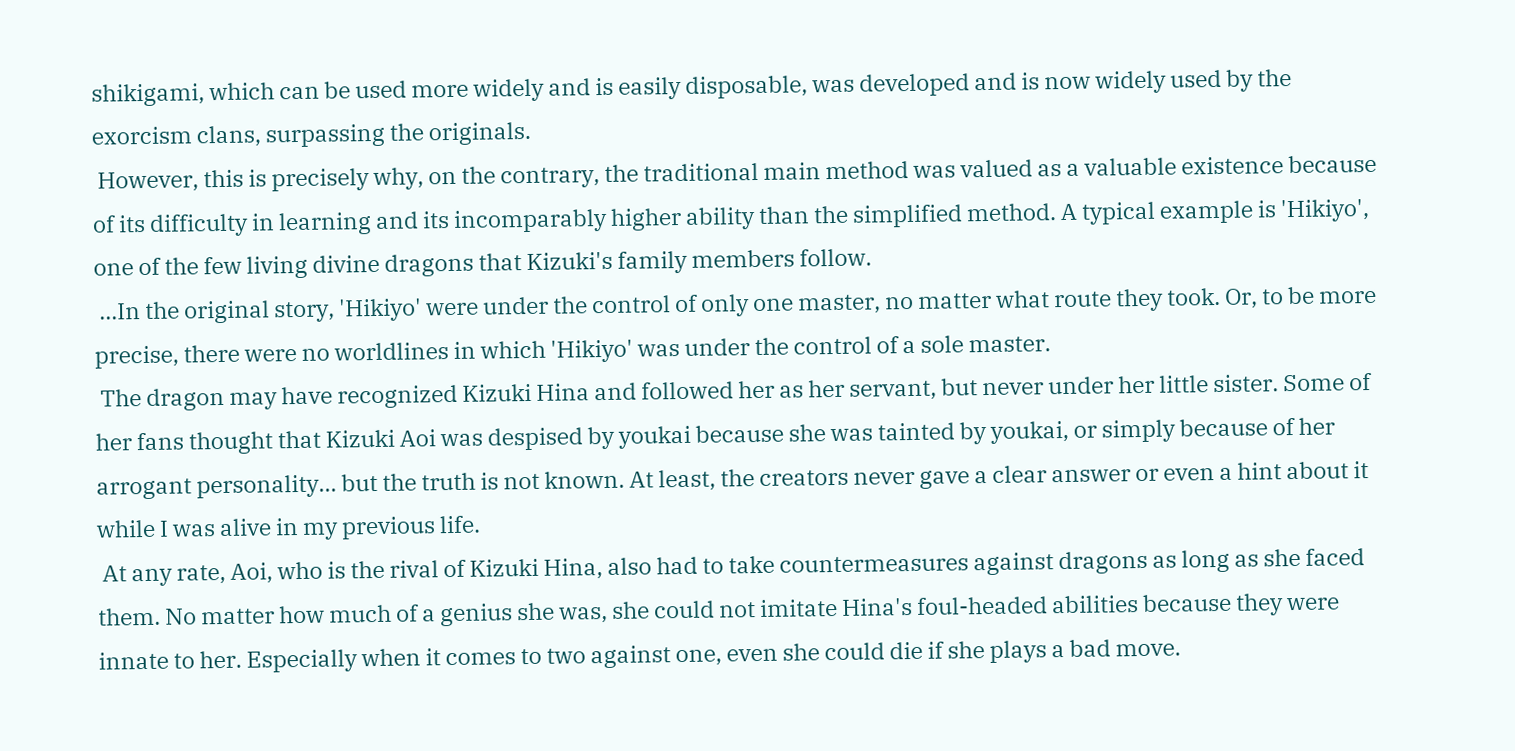shikigami, which can be used more widely and is easily disposable, was developed and is now widely used by the exorcism clans, surpassing the originals.
 However, this is precisely why, on the contrary, the traditional main method was valued as a valuable existence because of its difficulty in learning and its incomparably higher ability than the simplified method. A typical example is 'Hikiyo', one of the few living divine dragons that Kizuki's family members follow.
 ...In the original story, 'Hikiyo' were under the control of only one master, no matter what route they took. Or, to be more precise, there were no worldlines in which 'Hikiyo' was under the control of a sole master.
 The dragon may have recognized Kizuki Hina and followed her as her servant, but never under her little sister. Some of her fans thought that Kizuki Aoi was despised by youkai because she was tainted by youkai, or simply because of her arrogant personality... but the truth is not known. At least, the creators never gave a clear answer or even a hint about it while I was alive in my previous life.
 At any rate, Aoi, who is the rival of Kizuki Hina, also had to take countermeasures against dragons as long as she faced them. No matter how much of a genius she was, she could not imitate Hina's foul-headed abilities because they were innate to her. Especially when it comes to two against one, even she could die if she plays a bad move.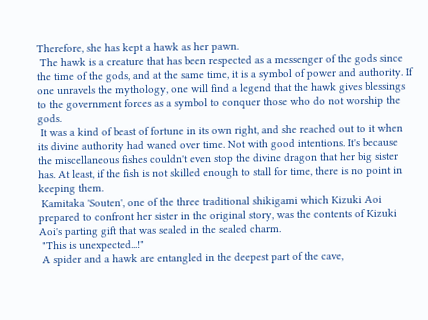Therefore, she has kept a hawk as her pawn.
 The hawk is a creature that has been respected as a messenger of the gods since the time of the gods, and at the same time, it is a symbol of power and authority. If one unravels the mythology, one will find a legend that the hawk gives blessings to the government forces as a symbol to conquer those who do not worship the gods.
 It was a kind of beast of fortune in its own right, and she reached out to it when its divine authority had waned over time. Not with good intentions. It's because the miscellaneous fishes couldn't even stop the divine dragon that her big sister has. At least, if the fish is not skilled enough to stall for time, there is no point in keeping them.
 Kamitaka 'Souten', one of the three traditional shikigami which Kizuki Aoi prepared to confront her sister in the original story, was the contents of Kizuki Aoi's parting gift that was sealed in the sealed charm.
 "This is unexpected...!"
 A spider and a hawk are entangled in the deepest part of the cave,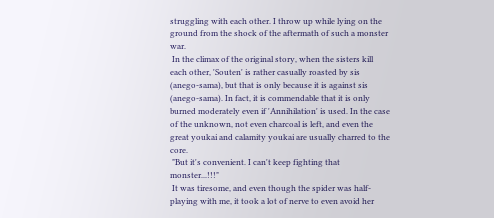struggling with each other. I throw up while lying on the ground from the shock of the aftermath of such a monster war.
 In the climax of the original story, when the sisters kill each other, 'Souten' is rather casually roasted by sis (anego-sama), but that is only because it is against sis (anego-sama). In fact, it is commendable that it is only burned moderately even if 'Annihilation' is used. In the case of the unknown, not even charcoal is left, and even the great youkai and calamity youkai are usually charred to the core.
 "But it's convenient. I can't keep fighting that monster...!!!"
 It was tiresome, and even though the spider was half-playing with me, it took a lot of nerve to even avoid her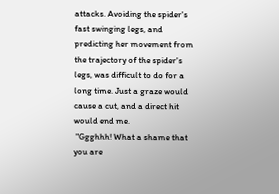attacks. Avoiding the spider's fast swinging legs, and predicting her movement from the trajectory of the spider's legs, was difficult to do for a long time. Just a graze would cause a cut, and a direct hit would end me.
 "Ggghhh! What a shame that you are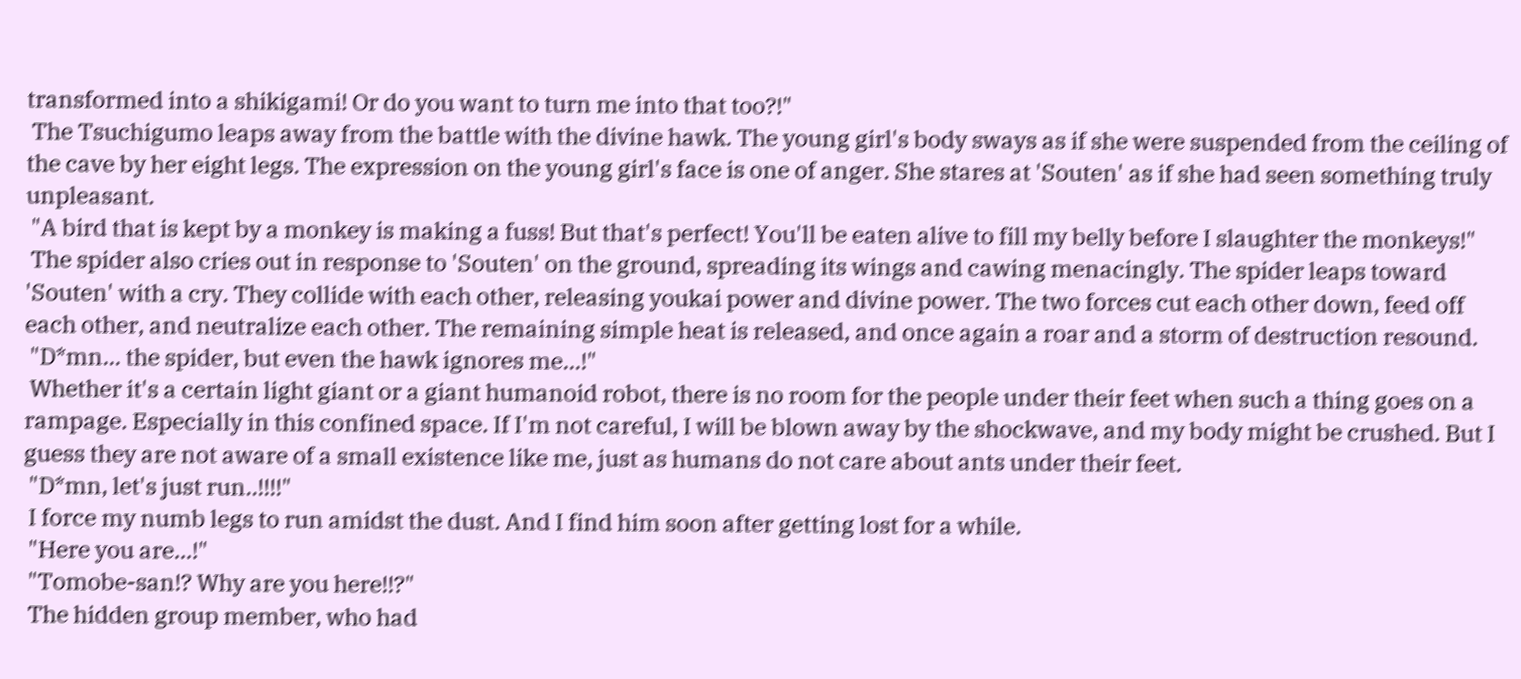transformed into a shikigami! Or do you want to turn me into that too?!"
 The Tsuchigumo leaps away from the battle with the divine hawk. The young girl's body sways as if she were suspended from the ceiling of the cave by her eight legs. The expression on the young girl's face is one of anger. She stares at 'Souten' as if she had seen something truly unpleasant.
 "A bird that is kept by a monkey is making a fuss! But that's perfect! You'll be eaten alive to fill my belly before I slaughter the monkeys!"
 The spider also cries out in response to 'Souten' on the ground, spreading its wings and cawing menacingly. The spider leaps toward 'Souten' with a cry. They collide with each other, releasing youkai power and divine power. The two forces cut each other down, feed off each other, and neutralize each other. The remaining simple heat is released, and once again a roar and a storm of destruction resound.
 "D*mn... the spider, but even the hawk ignores me...!"
 Whether it's a certain light giant or a giant humanoid robot, there is no room for the people under their feet when such a thing goes on a rampage. Especially in this confined space. If I'm not careful, I will be blown away by the shockwave, and my body might be crushed. But I guess they are not aware of a small existence like me, just as humans do not care about ants under their feet.
 "D*mn, let's just run..!!!!"
 I force my numb legs to run amidst the dust. And I find him soon after getting lost for a while.
 "Here you are...!"
 "Tomobe-san!? Why are you here!!?"
 The hidden group member, who had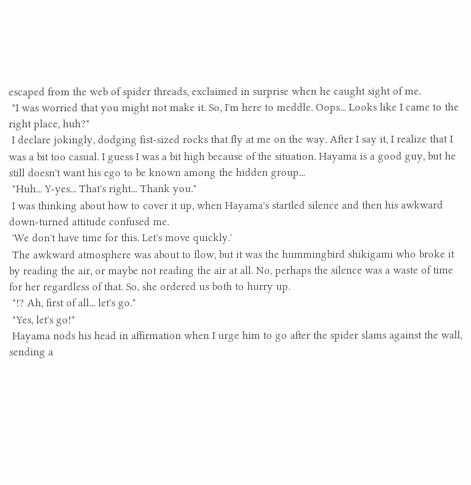escaped from the web of spider threads, exclaimed in surprise when he caught sight of me.
 "I was worried that you might not make it. So, I'm here to meddle. Oops... Looks like I came to the right place, huh?"
 I declare jokingly, dodging fist-sized rocks that fly at me on the way. After I say it, I realize that I was a bit too casual. I guess I was a bit high because of the situation. Hayama is a good guy, but he still doesn't want his ego to be known among the hidden group...
 "Huh... Y-yes... That's right... Thank you."
 I was thinking about how to cover it up, when Hayama's startled silence and then his awkward down-turned attitude confused me.
 'We don't have time for this. Let's move quickly.'
 The awkward atmosphere was about to flow, but it was the hummingbird shikigami who broke it by reading the air, or maybe not reading the air at all. No, perhaps the silence was a waste of time for her regardless of that. So, she ordered us both to hurry up.
 "!? Ah, first of all... let's go."
 "Yes, let's go!"
 Hayama nods his head in affirmation when I urge him to go after the spider slams against the wall, sending a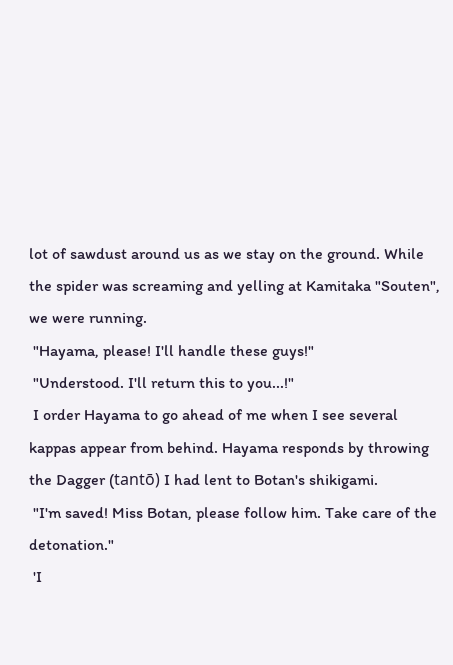lot of sawdust around us as we stay on the ground. While the spider was screaming and yelling at Kamitaka "Souten", we were running.
 "Hayama, please! I'll handle these guys!"
 "Understood. I'll return this to you...!"
 I order Hayama to go ahead of me when I see several kappas appear from behind. Hayama responds by throwing the Dagger (tantō) I had lent to Botan's shikigami.
 "I'm saved! Miss Botan, please follow him. Take care of the detonation."
 'I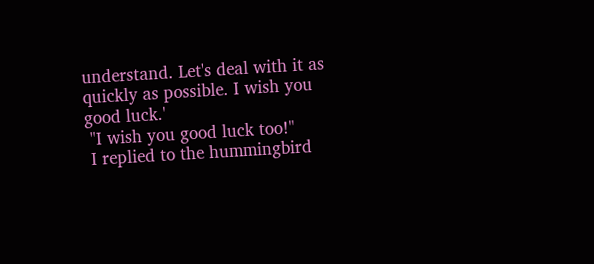understand. Let's deal with it as quickly as possible. I wish you good luck.'
 "I wish you good luck too!"
 I replied to the hummingbird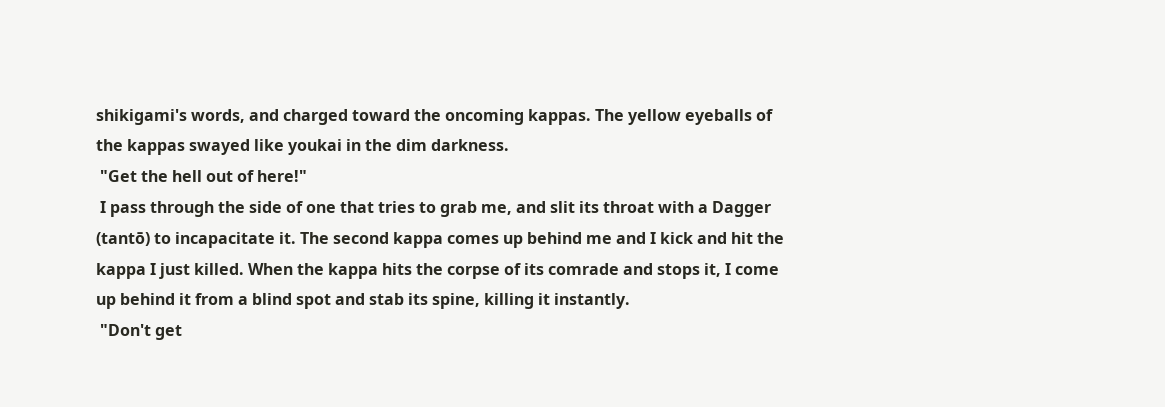shikigami's words, and charged toward the oncoming kappas. The yellow eyeballs of the kappas swayed like youkai in the dim darkness.
 "Get the hell out of here!"
 I pass through the side of one that tries to grab me, and slit its throat with a Dagger (tantō) to incapacitate it. The second kappa comes up behind me and I kick and hit the kappa I just killed. When the kappa hits the corpse of its comrade and stops it, I come up behind it from a blind spot and stab its spine, killing it instantly.
 "Don't get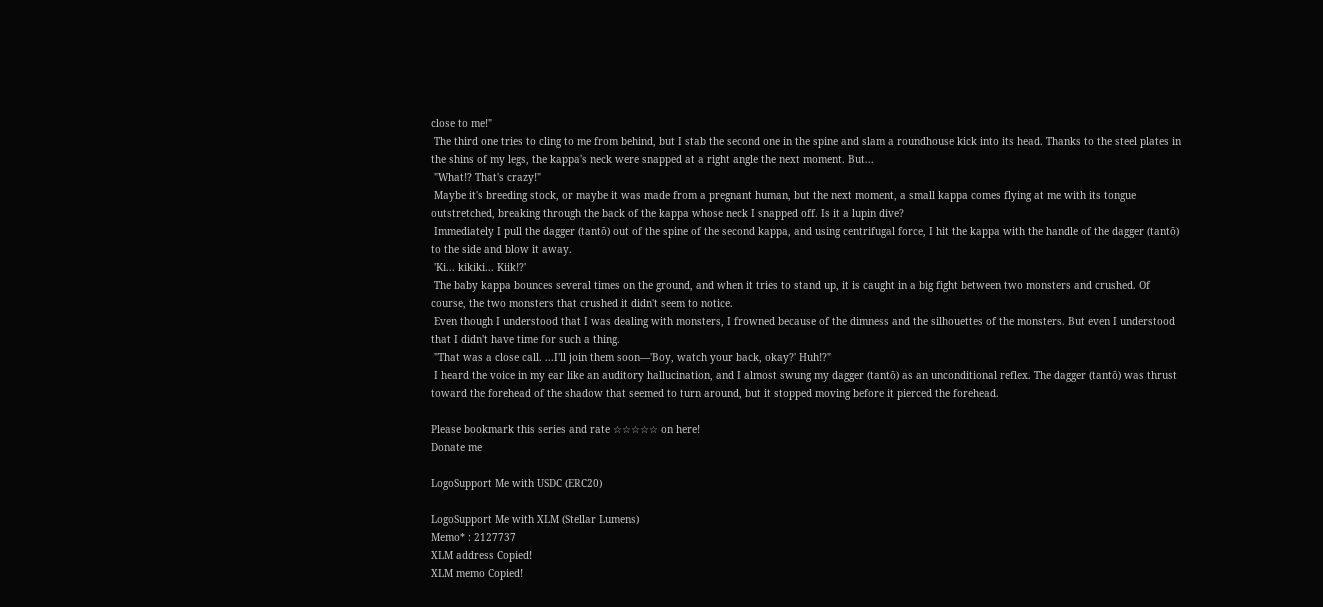close to me!"
 The third one tries to cling to me from behind, but I stab the second one in the spine and slam a roundhouse kick into its head. Thanks to the steel plates in the shins of my legs, the kappa's neck were snapped at a right angle the next moment. But...
 "What!? That's crazy!"
 Maybe it's breeding stock, or maybe it was made from a pregnant human, but the next moment, a small kappa comes flying at me with its tongue outstretched, breaking through the back of the kappa whose neck I snapped off. Is it a lupin dive?
 Immediately I pull the dagger (tantō) out of the spine of the second kappa, and using centrifugal force, I hit the kappa with the handle of the dagger (tantō) to the side and blow it away.
 'Ki... kikiki... Kiik!?'
 The baby kappa bounces several times on the ground, and when it tries to stand up, it is caught in a big fight between two monsters and crushed. Of course, the two monsters that crushed it didn't seem to notice.
 Even though I understood that I was dealing with monsters, I frowned because of the dimness and the silhouettes of the monsters. But even I understood that I didn't have time for such a thing.
 "That was a close call. ...I'll join them soon—'Boy, watch your back, okay?' Huh!?"
 I heard the voice in my ear like an auditory hallucination, and I almost swung my dagger (tantō) as an unconditional reflex. The dagger (tantō) was thrust toward the forehead of the shadow that seemed to turn around, but it stopped moving before it pierced the forehead.

Please bookmark this series and rate ☆☆☆☆☆ on here!
Donate me

LogoSupport Me with USDC (ERC20)

LogoSupport Me with XLM (Stellar Lumens)
Memo* : 2127737
XLM address Copied!
XLM memo Copied!